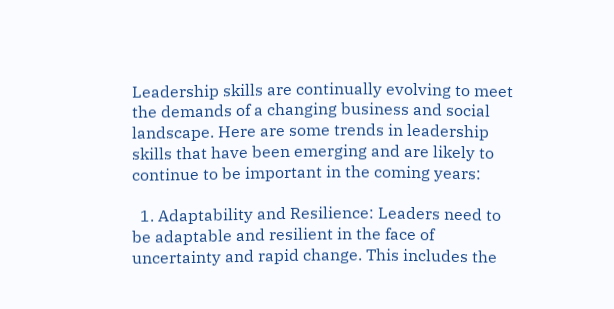Leadership skills are continually evolving to meet the demands of a changing business and social landscape. Here are some trends in leadership skills that have been emerging and are likely to continue to be important in the coming years:

  1. Adaptability and Resilience: Leaders need to be adaptable and resilient in the face of uncertainty and rapid change. This includes the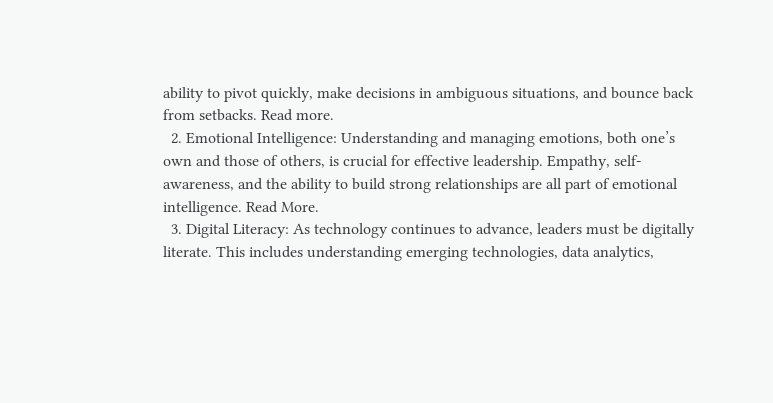ability to pivot quickly, make decisions in ambiguous situations, and bounce back from setbacks. Read more.
  2. Emotional Intelligence: Understanding and managing emotions, both one’s own and those of others, is crucial for effective leadership. Empathy, self-awareness, and the ability to build strong relationships are all part of emotional intelligence. Read More.
  3. Digital Literacy: As technology continues to advance, leaders must be digitally literate. This includes understanding emerging technologies, data analytics,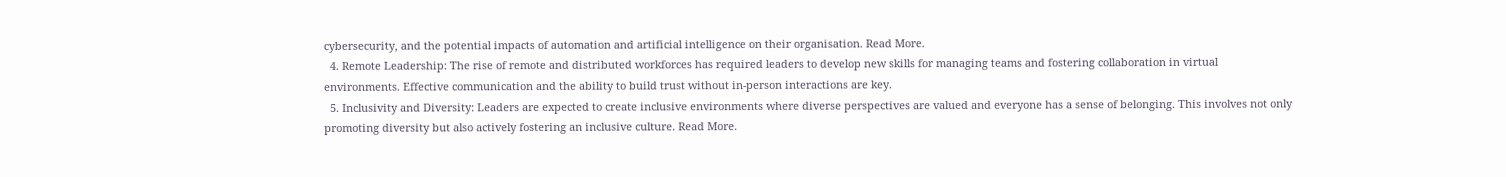cybersecurity, and the potential impacts of automation and artificial intelligence on their organisation. Read More.
  4. Remote Leadership: The rise of remote and distributed workforces has required leaders to develop new skills for managing teams and fostering collaboration in virtual environments. Effective communication and the ability to build trust without in-person interactions are key.
  5. Inclusivity and Diversity: Leaders are expected to create inclusive environments where diverse perspectives are valued and everyone has a sense of belonging. This involves not only promoting diversity but also actively fostering an inclusive culture. Read More.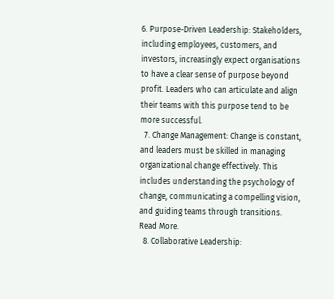6. Purpose-Driven Leadership: Stakeholders, including employees, customers, and investors, increasingly expect organisations to have a clear sense of purpose beyond profit. Leaders who can articulate and align their teams with this purpose tend to be more successful.
  7. Change Management: Change is constant, and leaders must be skilled in managing organizational change effectively. This includes understanding the psychology of change, communicating a compelling vision, and guiding teams through transitions. Read More.
  8. Collaborative Leadership: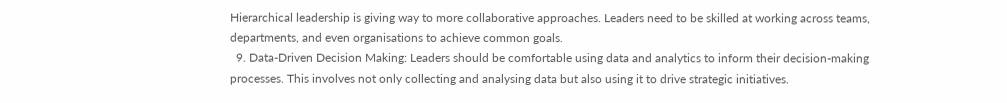Hierarchical leadership is giving way to more collaborative approaches. Leaders need to be skilled at working across teams, departments, and even organisations to achieve common goals.
  9. Data-Driven Decision Making: Leaders should be comfortable using data and analytics to inform their decision-making processes. This involves not only collecting and analysing data but also using it to drive strategic initiatives.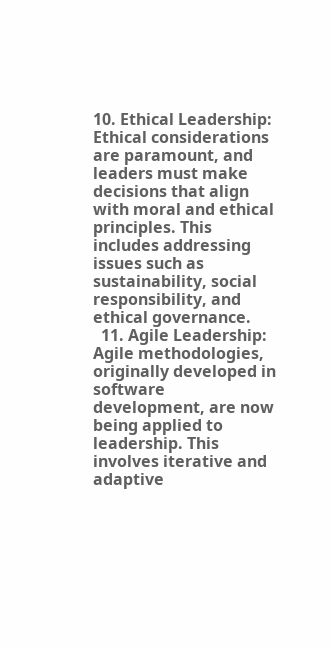10. Ethical Leadership: Ethical considerations are paramount, and leaders must make decisions that align with moral and ethical principles. This includes addressing issues such as sustainability, social responsibility, and ethical governance.
  11. Agile Leadership: Agile methodologies, originally developed in software development, are now being applied to leadership. This involves iterative and adaptive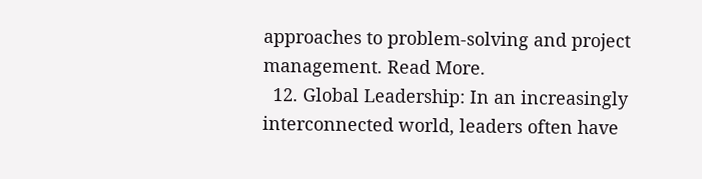approaches to problem-solving and project management. Read More.
  12. Global Leadership: In an increasingly interconnected world, leaders often have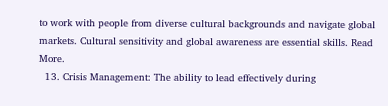to work with people from diverse cultural backgrounds and navigate global markets. Cultural sensitivity and global awareness are essential skills. Read More.
  13. Crisis Management: The ability to lead effectively during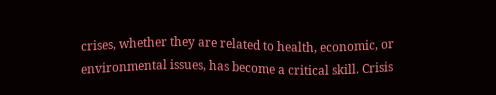crises, whether they are related to health, economic, or environmental issues, has become a critical skill. Crisis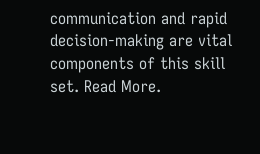communication and rapid decision-making are vital components of this skill set. Read More.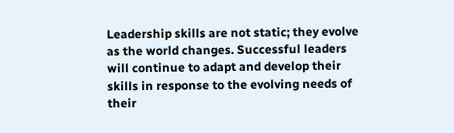Leadership skills are not static; they evolve as the world changes. Successful leaders will continue to adapt and develop their skills in response to the evolving needs of their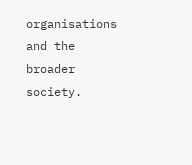organisations and the broader society.